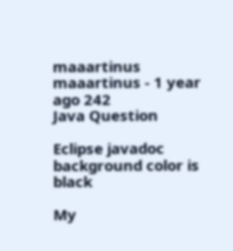maaartinus maaartinus - 1 year ago 242
Java Question

Eclipse javadoc background color is black

My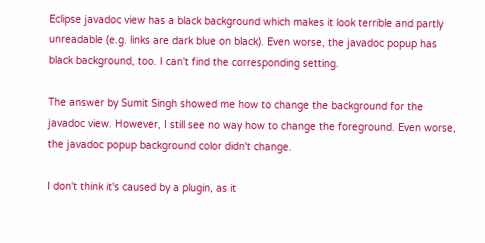Eclipse javadoc view has a black background which makes it look terrible and partly unreadable (e.g. links are dark blue on black). Even worse, the javadoc popup has black background, too. I can't find the corresponding setting.

The answer by Sumit Singh showed me how to change the background for the javadoc view. However, I still see no way how to change the foreground. Even worse, the javadoc popup background color didn't change.

I don't think it's caused by a plugin, as it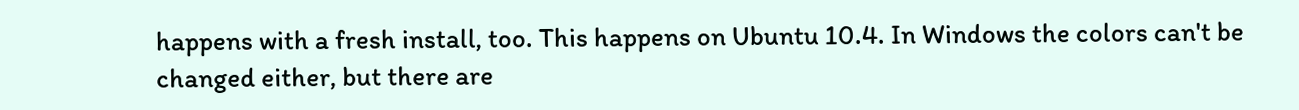happens with a fresh install, too. This happens on Ubuntu 10.4. In Windows the colors can't be changed either, but there are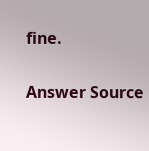fine.

Answer Source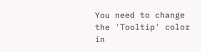You need to change the 'Tooltip' color in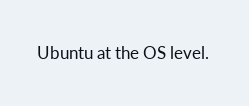Ubuntu at the OS level.